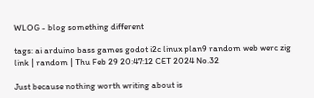WLOG - blog something different

tags: ai arduino bass games godot i2c linux plan9 random web werc zig
link | random | Thu Feb 29 20:47:12 CET 2024 No.32

Just because nothing worth writing about is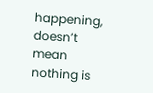happening, doesn’t mean nothing is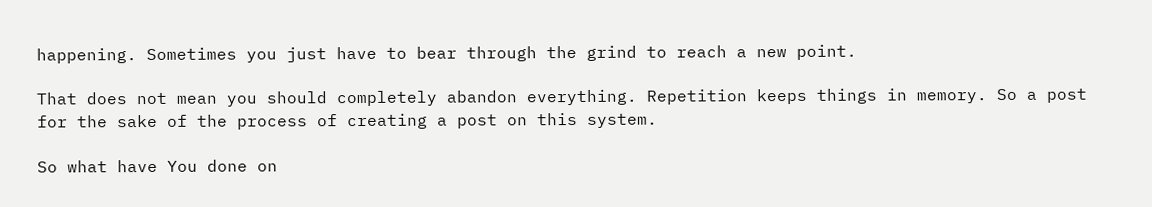happening. Sometimes you just have to bear through the grind to reach a new point.

That does not mean you should completely abandon everything. Repetition keeps things in memory. So a post for the sake of the process of creating a post on this system.

So what have You done on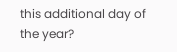this additional day of the year?